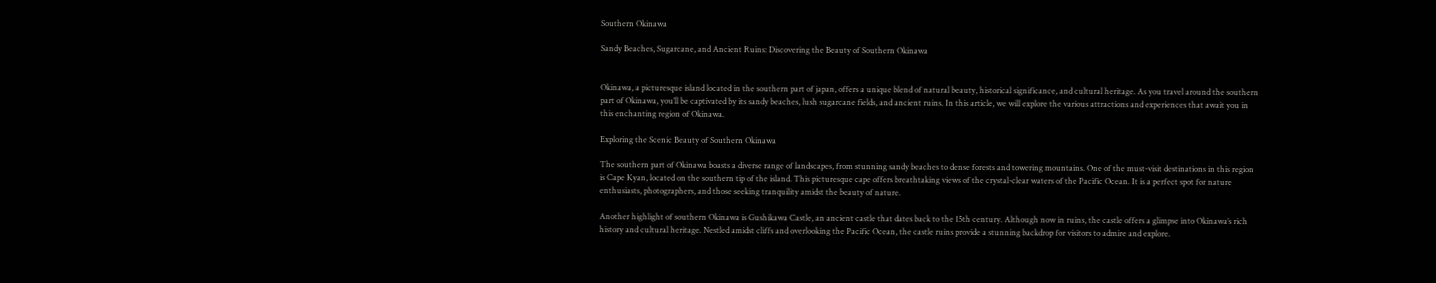Southern Okinawa

Sandy Beaches, Sugarcane, and Ancient Ruins: Discovering the Beauty of Southern Okinawa


Okinawa, a picturesque island located in the southern part of japan, offers a unique blend of natural beauty, historical significance, and cultural heritage. As you travel around the southern part of Okinawa, you’ll be captivated by its sandy beaches, lush sugarcane fields, and ancient ruins. In this article, we will explore the various attractions and experiences that await you in this enchanting region of Okinawa.

Exploring the Scenic Beauty of Southern Okinawa

The southern part of Okinawa boasts a diverse range of landscapes, from stunning sandy beaches to dense forests and towering mountains. One of the must-visit destinations in this region is Cape Kyan, located on the southern tip of the island. This picturesque cape offers breathtaking views of the crystal-clear waters of the Pacific Ocean. It is a perfect spot for nature enthusiasts, photographers, and those seeking tranquility amidst the beauty of nature.

Another highlight of southern Okinawa is Gushikawa Castle, an ancient castle that dates back to the 15th century. Although now in ruins, the castle offers a glimpse into Okinawa’s rich history and cultural heritage. Nestled amidst cliffs and overlooking the Pacific Ocean, the castle ruins provide a stunning backdrop for visitors to admire and explore.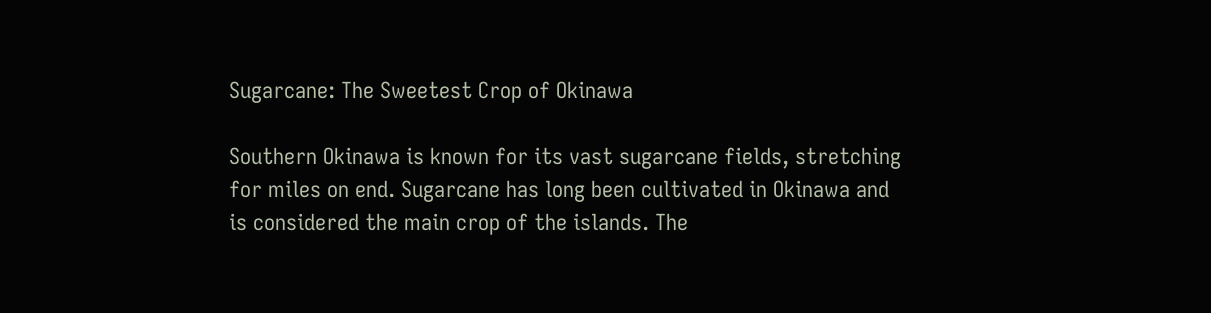Sugarcane: The Sweetest Crop of Okinawa

Southern Okinawa is known for its vast sugarcane fields, stretching for miles on end. Sugarcane has long been cultivated in Okinawa and is considered the main crop of the islands. The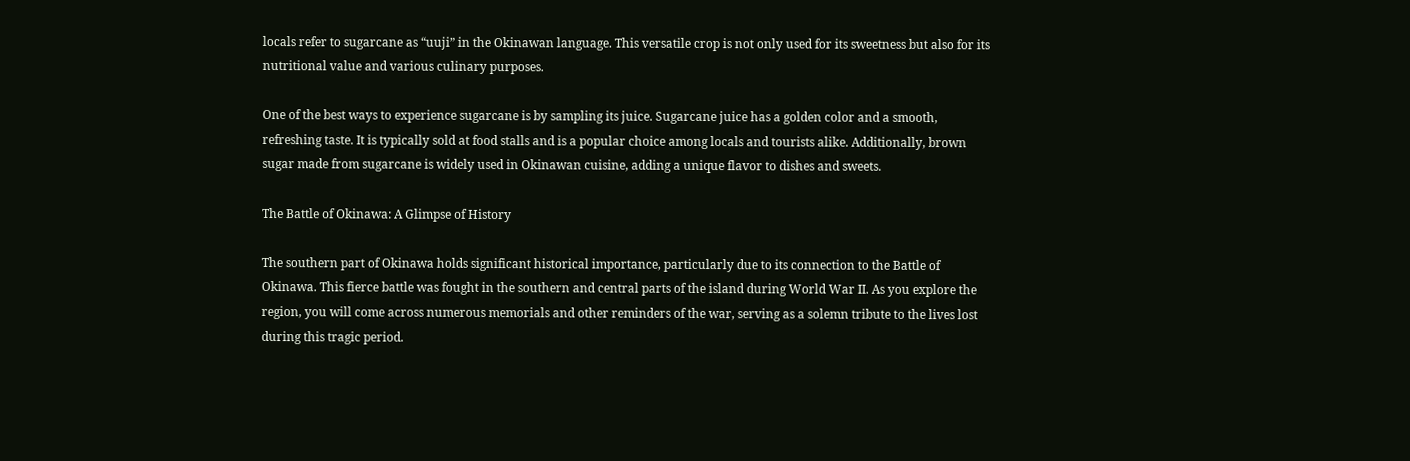locals refer to sugarcane as “uuji” in the Okinawan language. This versatile crop is not only used for its sweetness but also for its nutritional value and various culinary purposes.

One of the best ways to experience sugarcane is by sampling its juice. Sugarcane juice has a golden color and a smooth, refreshing taste. It is typically sold at food stalls and is a popular choice among locals and tourists alike. Additionally, brown sugar made from sugarcane is widely used in Okinawan cuisine, adding a unique flavor to dishes and sweets.

The Battle of Okinawa: A Glimpse of History

The southern part of Okinawa holds significant historical importance, particularly due to its connection to the Battle of Okinawa. This fierce battle was fought in the southern and central parts of the island during World War II. As you explore the region, you will come across numerous memorials and other reminders of the war, serving as a solemn tribute to the lives lost during this tragic period.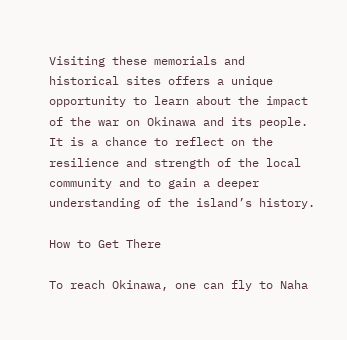Visiting these memorials and historical sites offers a unique opportunity to learn about the impact of the war on Okinawa and its people. It is a chance to reflect on the resilience and strength of the local community and to gain a deeper understanding of the island’s history.

How to Get There

To reach Okinawa, one can fly to Naha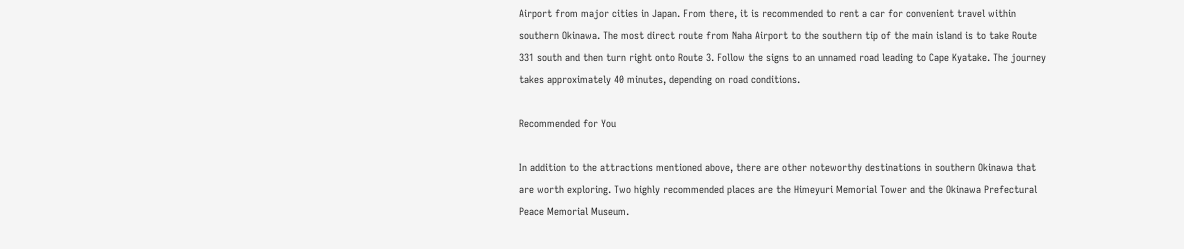Airport from major cities in Japan. From there, it is recommended to rent a car for convenient travel within southern Okinawa. The most direct route from Naha Airport to the southern tip of the main island is to take Route 331 south and then turn right onto Route 3. Follow the signs to an unnamed road leading to Cape Kyatake. The journey takes approximately 40 minutes, depending on road conditions.

Recommended for You

In addition to the attractions mentioned above, there are other noteworthy destinations in southern Okinawa that are worth exploring. Two highly recommended places are the Himeyuri Memorial Tower and the Okinawa Prefectural Peace Memorial Museum.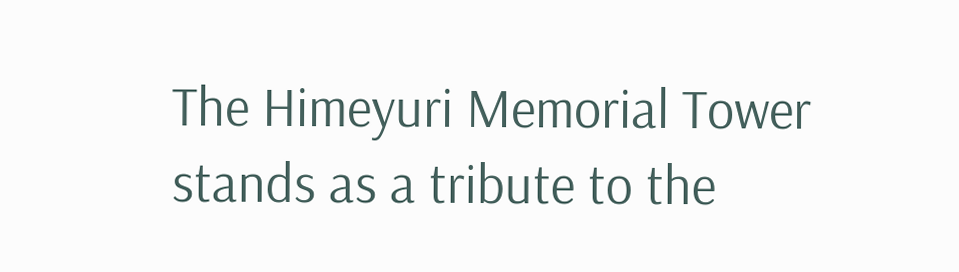The Himeyuri Memorial Tower stands as a tribute to the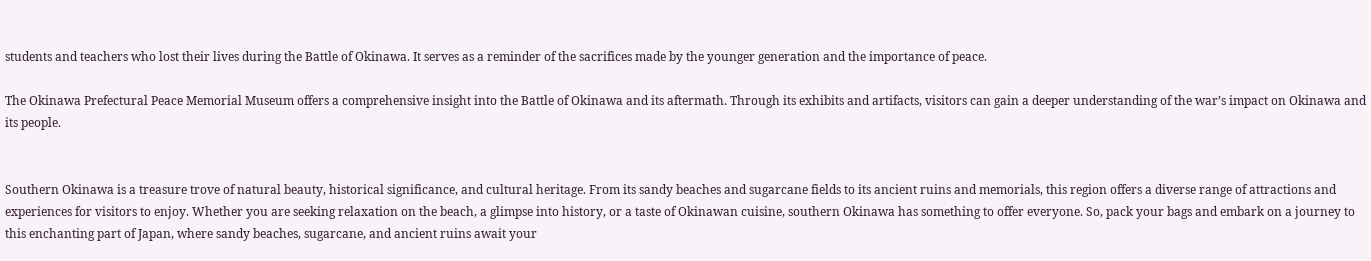students and teachers who lost their lives during the Battle of Okinawa. It serves as a reminder of the sacrifices made by the younger generation and the importance of peace.

The Okinawa Prefectural Peace Memorial Museum offers a comprehensive insight into the Battle of Okinawa and its aftermath. Through its exhibits and artifacts, visitors can gain a deeper understanding of the war’s impact on Okinawa and its people.


Southern Okinawa is a treasure trove of natural beauty, historical significance, and cultural heritage. From its sandy beaches and sugarcane fields to its ancient ruins and memorials, this region offers a diverse range of attractions and experiences for visitors to enjoy. Whether you are seeking relaxation on the beach, a glimpse into history, or a taste of Okinawan cuisine, southern Okinawa has something to offer everyone. So, pack your bags and embark on a journey to this enchanting part of Japan, where sandy beaches, sugarcane, and ancient ruins await your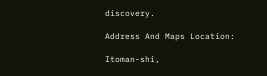discovery.

Address And Maps Location:

Itoman-shi,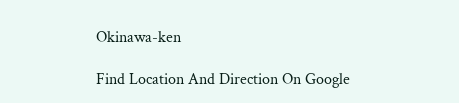Okinawa-ken

Find Location And Direction On Google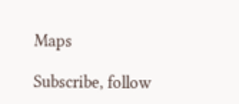Maps

Subscribe, follow